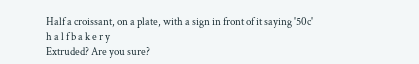Half a croissant, on a plate, with a sign in front of it saying '50c'
h a l f b a k e r y
Extruded? Are you sure?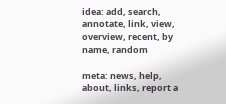idea: add, search, annotate, link, view, overview, recent, by name, random

meta: news, help, about, links, report a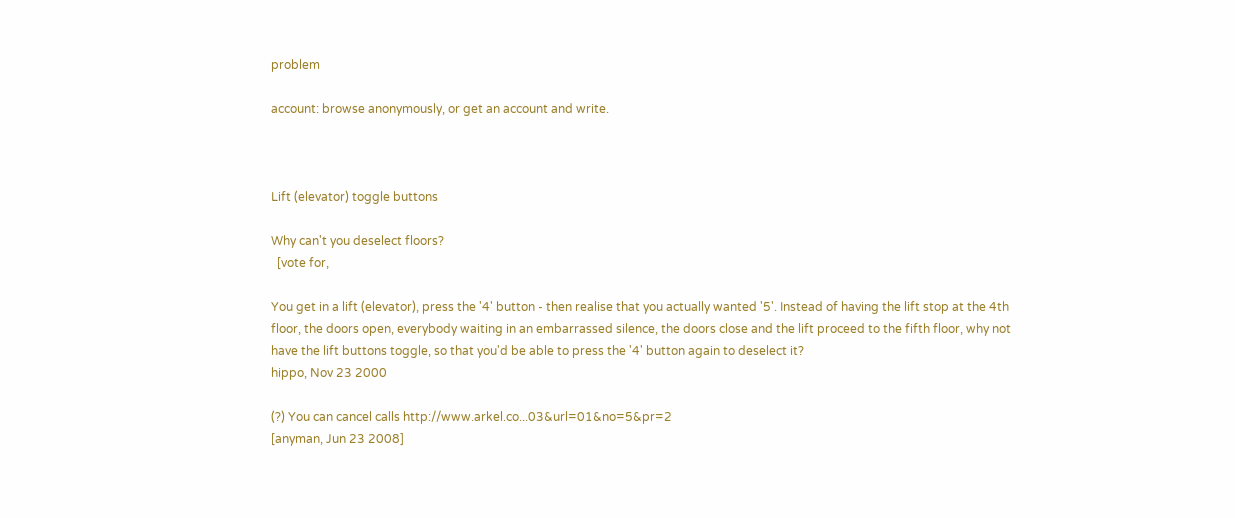problem

account: browse anonymously, or get an account and write.



Lift (elevator) toggle buttons

Why can't you deselect floors?
  [vote for,

You get in a lift (elevator), press the '4' button - then realise that you actually wanted '5'. Instead of having the lift stop at the 4th floor, the doors open, everybody waiting in an embarrassed silence, the doors close and the lift proceed to the fifth floor, why not have the lift buttons toggle, so that you'd be able to press the '4' button again to deselect it?
hippo, Nov 23 2000

(?) You can cancel calls http://www.arkel.co...03&url=01&no=5&pr=2
[anyman, Jun 23 2008]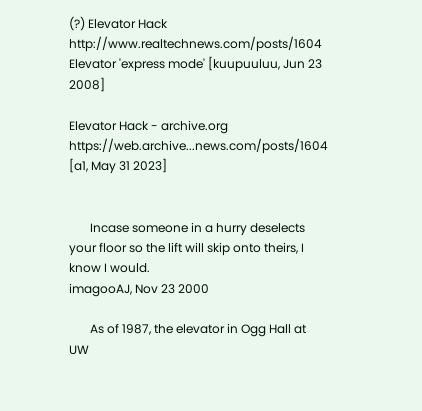(?) Elevator Hack http://www.realtechnews.com/posts/1604
Elevator 'express mode' [kuupuuluu, Jun 23 2008]

Elevator Hack - archive.org https://web.archive...news.com/posts/1604
[a1, May 31 2023]


       Incase someone in a hurry deselects your floor so the lift will skip onto theirs, I know I would.
imagooAJ, Nov 23 2000

       As of 1987, the elevator in Ogg Hall at UW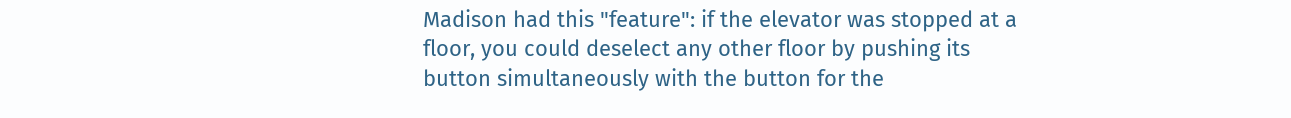Madison had this "feature": if the elevator was stopped at a floor, you could deselect any other floor by pushing its button simultaneously with the button for the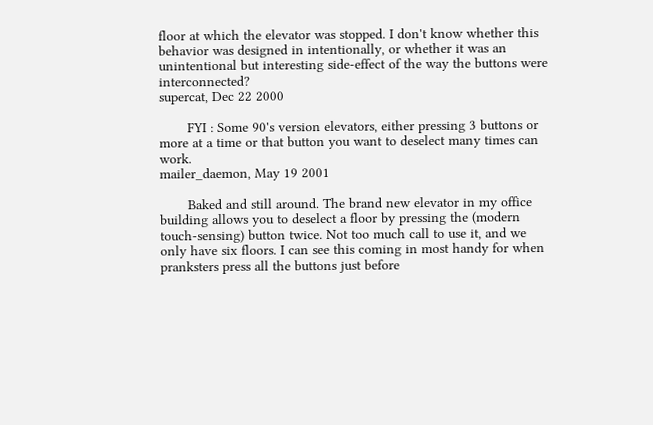floor at which the elevator was stopped. I don't know whether this behavior was designed in intentionally, or whether it was an unintentional but interesting side-effect of the way the buttons were interconnected?
supercat, Dec 22 2000

       FYI : Some 90's version elevators, either pressing 3 buttons or more at a time or that button you want to deselect many times can work.
mailer_daemon, May 19 2001

       Baked and still around. The brand new elevator in my office building allows you to deselect a floor by pressing the (modern touch-sensing) button twice. Not too much call to use it, and we only have six floors. I can see this coming in most handy for when pranksters press all the buttons just before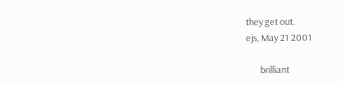they get out.
ejs, May 21 2001

       brilliant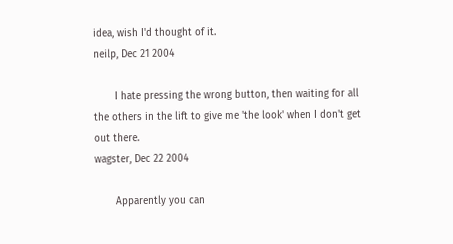idea, wish I'd thought of it.
neilp, Dec 21 2004

       I hate pressing the wrong button, then waiting for all the others in the lift to give me 'the look' when I don't get out there.
wagster, Dec 22 2004

       Apparently you can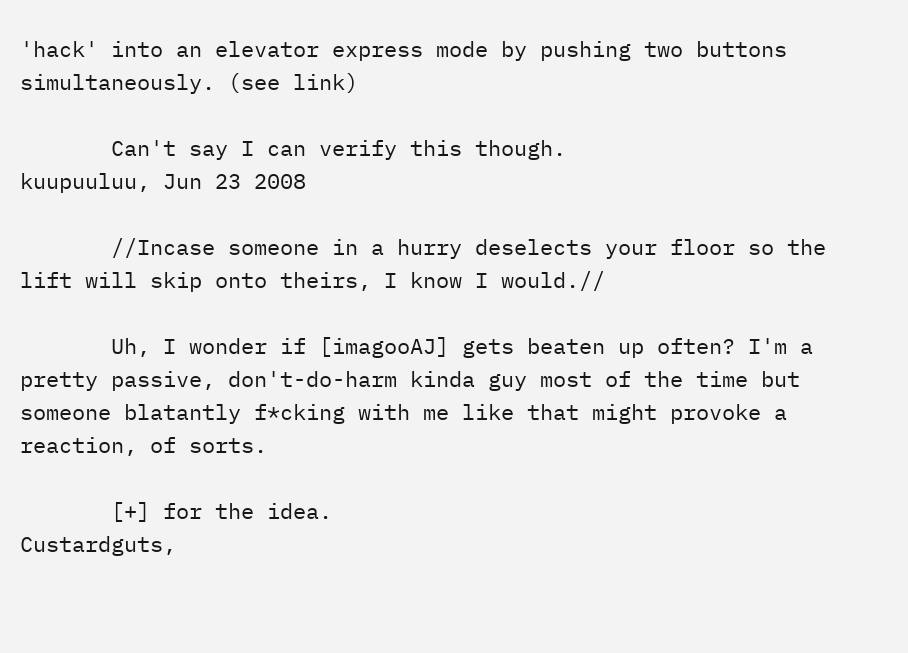'hack' into an elevator express mode by pushing two buttons simultaneously. (see link)

       Can't say I can verify this though.
kuupuuluu, Jun 23 2008

       //Incase someone in a hurry deselects your floor so the lift will skip onto theirs, I know I would.//

       Uh, I wonder if [imagooAJ] gets beaten up often? I'm a pretty passive, don't-do-harm kinda guy most of the time but someone blatantly f*cking with me like that might provoke a reaction, of sorts.

       [+] for the idea.
Custardguts,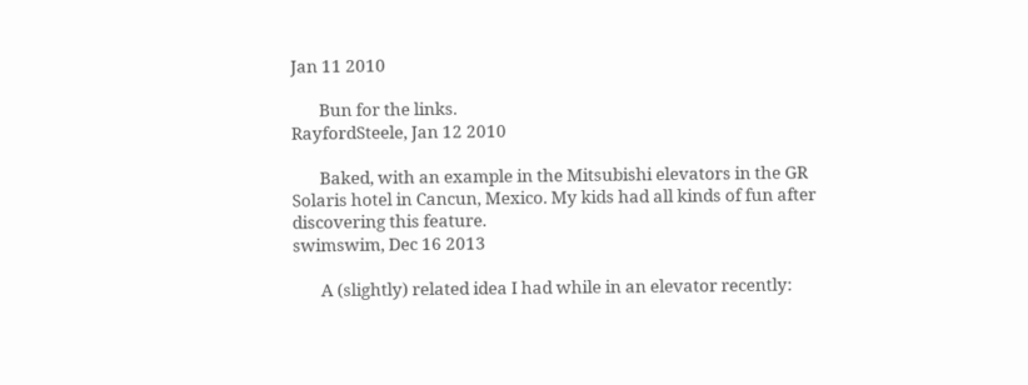Jan 11 2010

       Bun for the links.
RayfordSteele, Jan 12 2010

       Baked, with an example in the Mitsubishi elevators in the GR Solaris hotel in Cancun, Mexico. My kids had all kinds of fun after discovering this feature.
swimswim, Dec 16 2013

       A (slightly) related idea I had while in an elevator recently: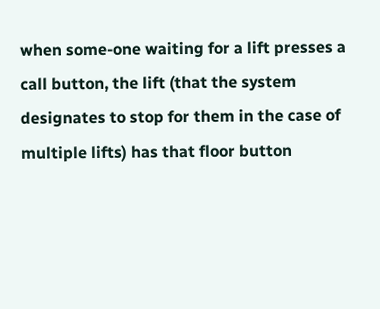when some-one waiting for a lift presses a call button, the lift (that the system designates to stop for them in the case of multiple lifts) has that floor button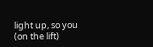light up, so you (on the lift)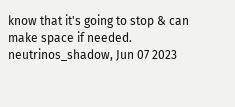know that it's going to stop & can make space if needed.
neutrinos_shadow, Jun 07 2023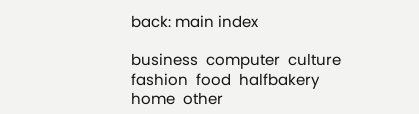back: main index

business  computer  culture  fashion  food  halfbakery  home  other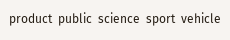product  public  science  sport  vehicle